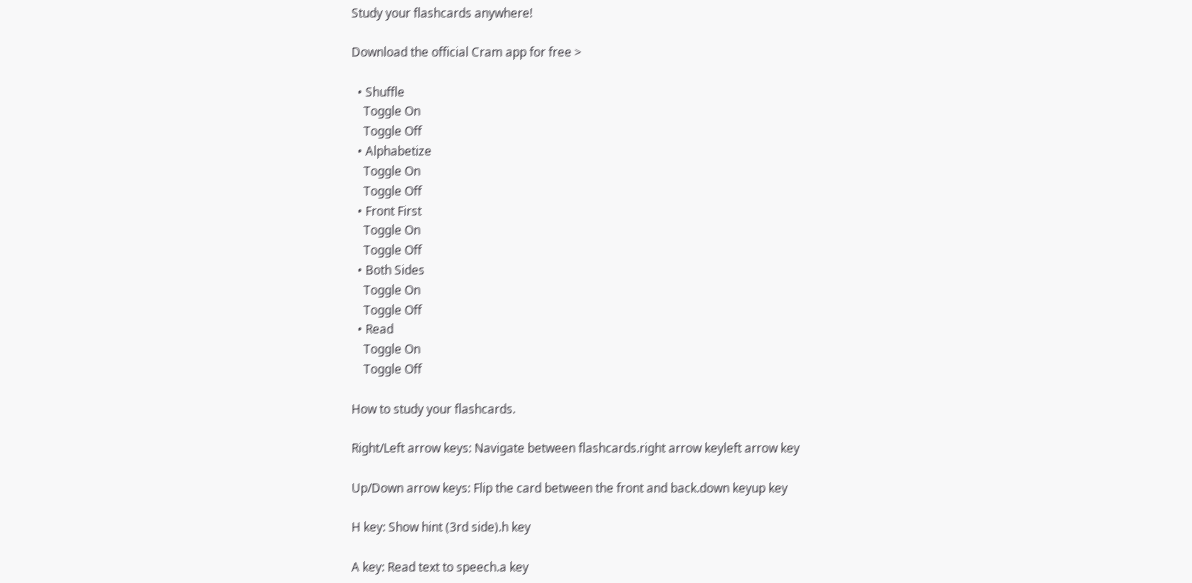Study your flashcards anywhere!

Download the official Cram app for free >

  • Shuffle
    Toggle On
    Toggle Off
  • Alphabetize
    Toggle On
    Toggle Off
  • Front First
    Toggle On
    Toggle Off
  • Both Sides
    Toggle On
    Toggle Off
  • Read
    Toggle On
    Toggle Off

How to study your flashcards.

Right/Left arrow keys: Navigate between flashcards.right arrow keyleft arrow key

Up/Down arrow keys: Flip the card between the front and back.down keyup key

H key: Show hint (3rd side).h key

A key: Read text to speech.a key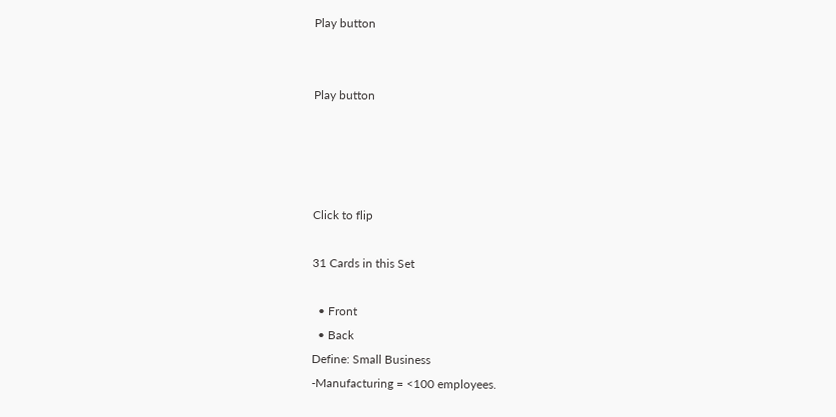Play button


Play button




Click to flip

31 Cards in this Set

  • Front
  • Back
Define: Small Business
-Manufacturing = <100 employees.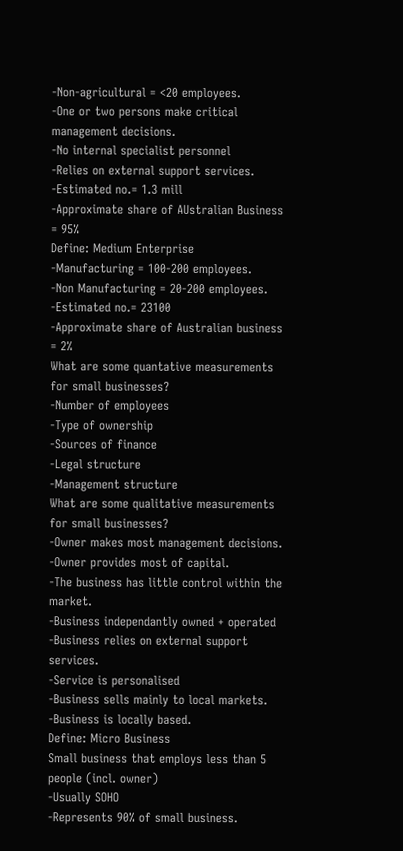-Non-agricultural = <20 employees.
-One or two persons make critical management decisions.
-No internal specialist personnel
-Relies on external support services.
-Estimated no.= 1.3 mill
-Approximate share of AUstralian Business = 95%
Define: Medium Enterprise
-Manufacturing = 100-200 employees.
-Non Manufacturing = 20-200 employees.
-Estimated no.= 23100
-Approximate share of Australian business = 2%
What are some quantative measurements for small businesses?
-Number of employees
-Type of ownership
-Sources of finance
-Legal structure
-Management structure
What are some qualitative measurements for small businesses?
-Owner makes most management decisions.
-Owner provides most of capital.
-The business has little control within the market.
-Business independantly owned + operated
-Business relies on external support services.
-Service is personalised
-Business sells mainly to local markets.
-Business is locally based.
Define: Micro Business
Small business that employs less than 5 people (incl. owner)
-Usually SOHO
-Represents 90% of small business.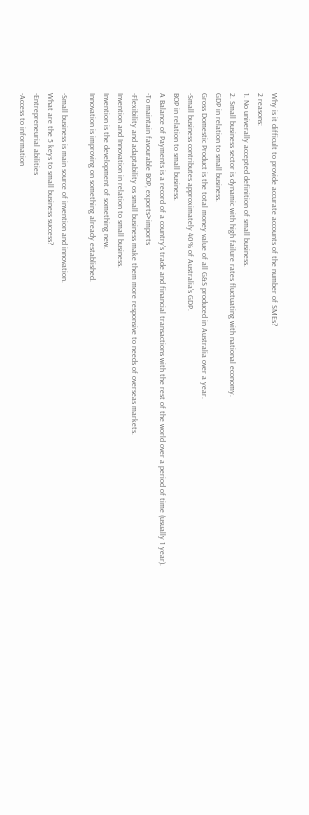Why is it difficult to provide accurate accounts of the number of SMEs?
2 reasons:
1. No univerally accepted definition of small business.
2. Small business sector is dynamic with high failure rates fluctuating with national economy.
GDP in relation to small business.
Gross Domestic Product is the total money value of all G&S produced in Australia over a year.
-Small business contributes approximately 40% of Australia's GDP.
BOP in relation to small business.
A Balance of Payments is a record of a country's trade and financial transactions with the rest of the world over a period of time (usually 1 year).
-To maintain favourable BOP, exports>imports
-Flexibility and adaptability os small business make them more responsive to needs of overseas markets.
Invention and Innovation in relation to small business.
Invention is the development of something new.
Innovation is improving on something already established.

-Small business is main source of invention and innovation.
What are the 5 keys to small business success?
-Entrepreneurial abilities
-Access to information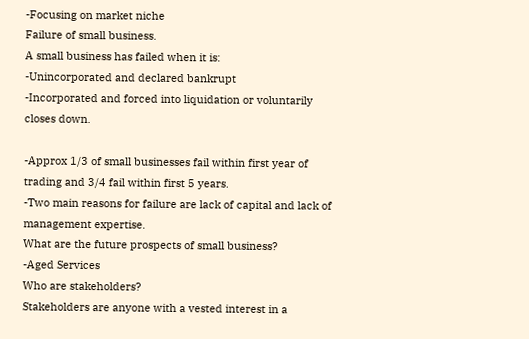-Focusing on market niche
Failure of small business.
A small business has failed when it is:
-Unincorporated and declared bankrupt
-Incorporated and forced into liquidation or voluntarily closes down.

-Approx 1/3 of small businesses fail within first year of trading and 3/4 fail within first 5 years.
-Two main reasons for failure are lack of capital and lack of management expertise.
What are the future prospects of small business?
-Aged Services
Who are stakeholders?
Stakeholders are anyone with a vested interest in a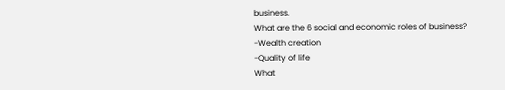business.
What are the 6 social and economic roles of business?
-Wealth creation
-Quality of life
What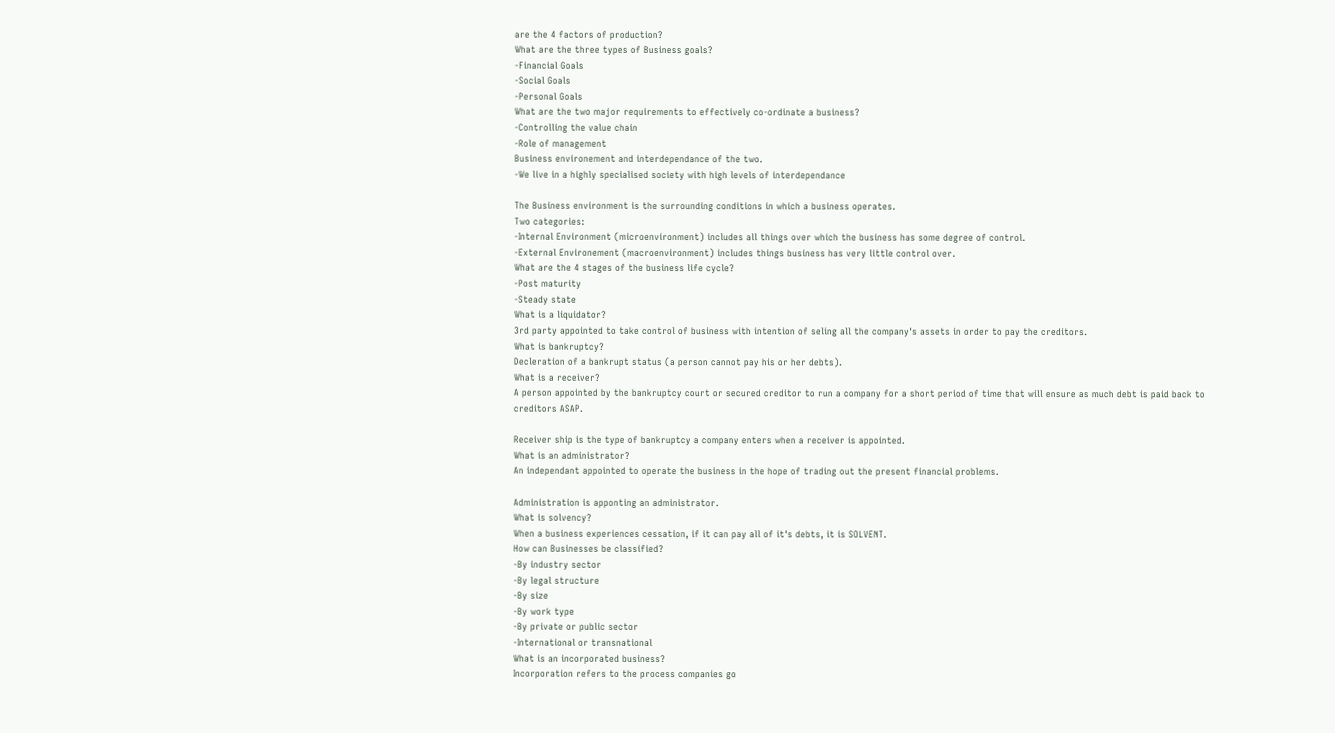are the 4 factors of production?
What are the three types of Business goals?
-Financial Goals
-Social Goals
-Personal Goals
What are the two major requirements to effectively co-ordinate a business?
-Controlling the value chain
-Role of management
Business environement and interdependance of the two.
-We live in a highly specialised society with high levels of interdependance

The Business environment is the surrounding conditions in which a business operates.
Two categories:
-Internal Environment (microenvironment) includes all things over which the business has some degree of control.
-External Environement (macroenvironment) includes things business has very little control over.
What are the 4 stages of the business life cycle?
-Post maturity
-Steady state
What is a liquidator?
3rd party appointed to take control of business with intention of seling all the company's assets in order to pay the creditors.
What is bankruptcy?
Decleration of a bankrupt status (a person cannot pay his or her debts).
What is a receiver?
A person appointed by the bankruptcy court or secured creditor to run a company for a short period of time that will ensure as much debt is paid back to creditors ASAP.

Receiver ship is the type of bankruptcy a company enters when a receiver is appointed.
What is an administrator?
An independant appointed to operate the business in the hope of trading out the present financial problems.

Administration is apponting an administrator.
What is solvency?
When a business experiences cessation, if it can pay all of it's debts, it is SOLVENT.
How can Businesses be classified?
-By industry sector
-By legal structure
-By size
-By work type
-By private or public sector
-International or transnational
What is an incorporated business?
Incorporation refers to the process companies go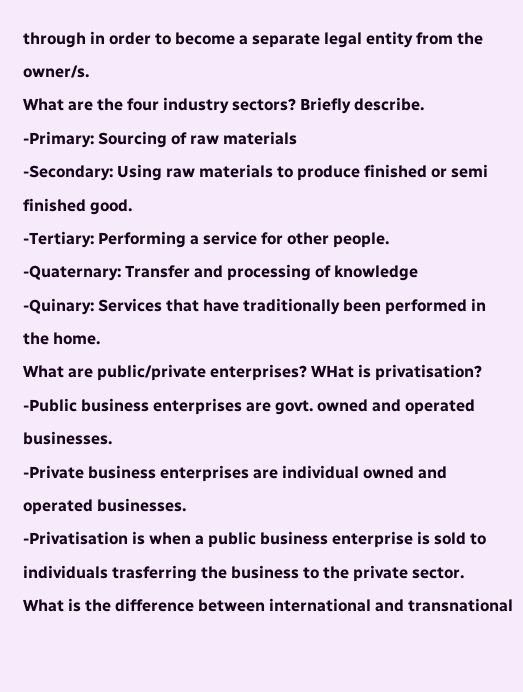through in order to become a separate legal entity from the owner/s.
What are the four industry sectors? Briefly describe.
-Primary: Sourcing of raw materials
-Secondary: Using raw materials to produce finished or semi finished good.
-Tertiary: Performing a service for other people.
-Quaternary: Transfer and processing of knowledge
-Quinary: Services that have traditionally been performed in the home.
What are public/private enterprises? WHat is privatisation?
-Public business enterprises are govt. owned and operated businesses.
-Private business enterprises are individual owned and operated businesses.
-Privatisation is when a public business enterprise is sold to individuals trasferring the business to the private sector.
What is the difference between international and transnational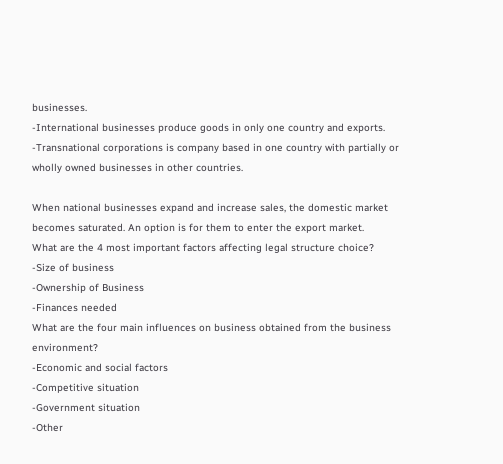businesses.
-International businesses produce goods in only one country and exports.
-Transnational corporations is company based in one country with partially or wholly owned businesses in other countries.

When national businesses expand and increase sales, the domestic market becomes saturated. An option is for them to enter the export market.
What are the 4 most important factors affecting legal structure choice?
-Size of business
-Ownership of Business
-Finances needed
What are the four main influences on business obtained from the business environment?
-Economic and social factors
-Competitive situation
-Government situation
-Other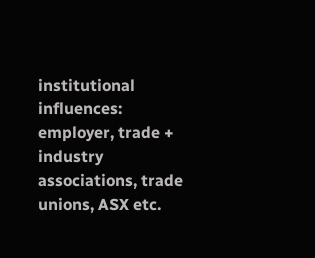institutional influences: employer, trade + industry associations, trade unions, ASX etc.